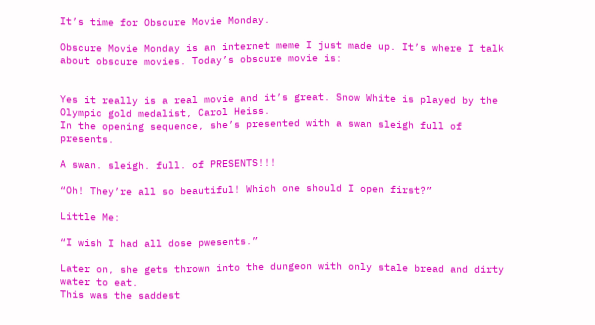It’s time for Obscure Movie Monday.

Obscure Movie Monday is an internet meme I just made up. It’s where I talk about obscure movies. Today’s obscure movie is:


Yes it really is a real movie and it’s great. Snow White is played by the Olympic gold medalist, Carol Heiss.
In the opening sequence, she’s presented with a swan sleigh full of presents.

A swan. sleigh. full. of PRESENTS!!!

“Oh! They’re all so beautiful! Which one should I open first?”

Little Me:

“I wish I had all dose pwesents.”

Later on, she gets thrown into the dungeon with only stale bread and dirty water to eat.
This was the saddest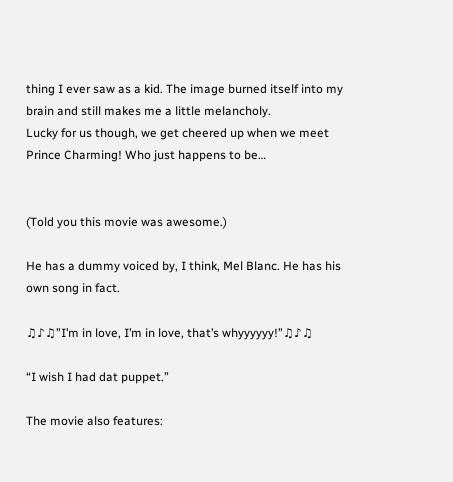thing I ever saw as a kid. The image burned itself into my brain and still makes me a little melancholy.
Lucky for us though, we get cheered up when we meet Prince Charming! Who just happens to be…


(Told you this movie was awesome.)

He has a dummy voiced by, I think, Mel Blanc. He has his own song in fact.

♫♪♫”I’m in love, I’m in love, that’s whyyyyyy!”♫♪♫

“I wish I had dat puppet.”

The movie also features: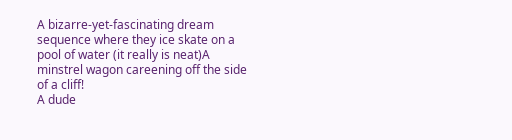A bizarre-yet-fascinating dream sequence where they ice skate on a pool of water (it really is neat)A minstrel wagon careening off the side of a cliff!
A dude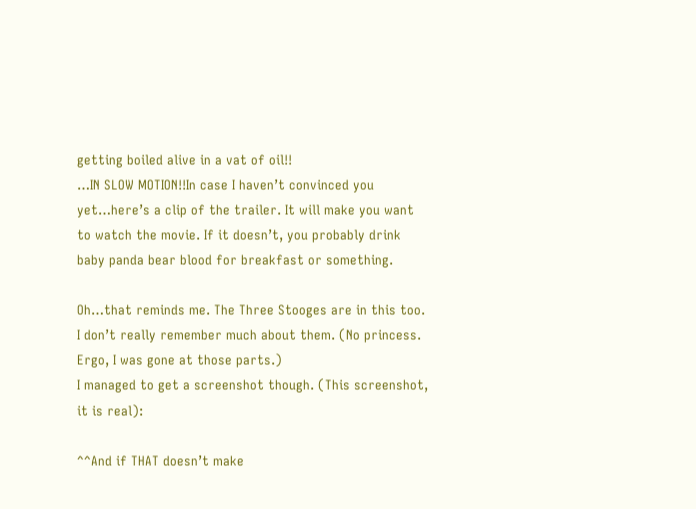getting boiled alive in a vat of oil!!
…IN SLOW MOTION!!In case I haven’t convinced you yet…here’s a clip of the trailer. It will make you want to watch the movie. If it doesn’t, you probably drink baby panda bear blood for breakfast or something.

Oh…that reminds me. The Three Stooges are in this too. I don’t really remember much about them. (No princess. Ergo, I was gone at those parts.)
I managed to get a screenshot though. (This screenshot, it is real):

^^And if THAT doesn’t make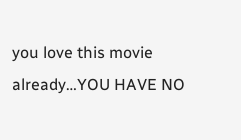you love this movie already…YOU HAVE NO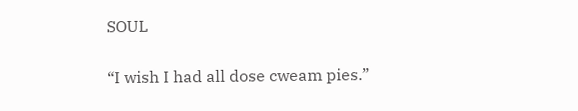SOUL

“I wish I had all dose cweam pies.”